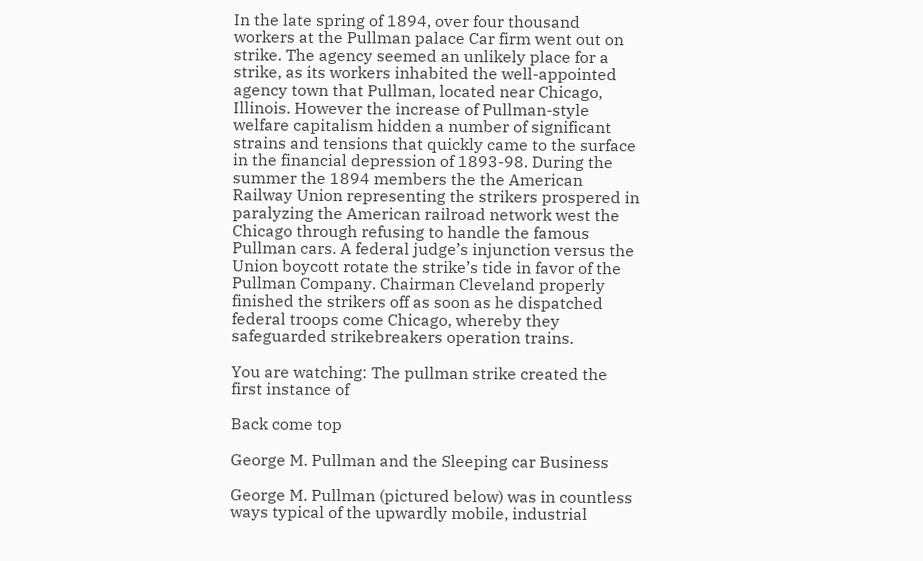In the late spring of 1894, over four thousand workers at the Pullman palace Car firm went out on strike. The agency seemed an unlikely place for a strike, as its workers inhabited the well-appointed agency town that Pullman, located near Chicago, Illinois. However the increase of Pullman-style welfare capitalism hidden a number of significant strains and tensions that quickly came to the surface in the financial depression of 1893-98. During the summer the 1894 members the the American Railway Union representing the strikers prospered in paralyzing the American railroad network west the Chicago through refusing to handle the famous Pullman cars. A federal judge’s injunction versus the Union boycott rotate the strike’s tide in favor of the Pullman Company. Chairman Cleveland properly finished the strikers off as soon as he dispatched federal troops come Chicago, whereby they safeguarded strikebreakers operation trains.

You are watching: The pullman strike created the first instance of

Back come top

George M. Pullman and the Sleeping car Business

George M. Pullman (pictured below) was in countless ways typical of the upwardly mobile, industrial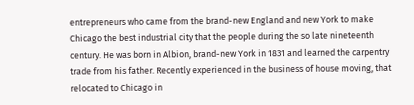entrepreneurs who came from the brand-new England and new York to make Chicago the best industrial city that the people during the so late nineteenth century. He was born in Albion, brand-new York in 1831 and learned the carpentry trade from his father. Recently experienced in the business of house moving, that relocated to Chicago in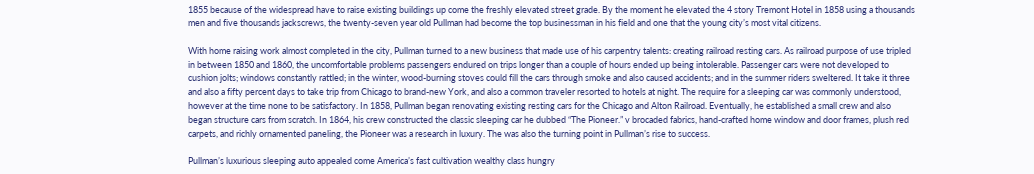1855 because of the widespread have to raise existing buildings up come the freshly elevated street grade. By the moment he elevated the 4 story Tremont Hotel in 1858 using a thousands men and five thousands jackscrews, the twenty-seven year old Pullman had become the top businessman in his field and one that the young city’s most vital citizens.

With home raising work almost completed in the city, Pullman turned to a new business that made use of his carpentry talents: creating railroad resting cars. As railroad purpose of use tripled in between 1850 and 1860, the uncomfortable problems passengers endured on trips longer than a couple of hours ended up being intolerable. Passenger cars were not developed to cushion jolts; windows constantly rattled; in the winter, wood-burning stoves could fill the cars through smoke and also caused accidents; and in the summer riders sweltered. It take it three and also a fifty percent days to take trip from Chicago to brand-new York, and also a common traveler resorted to hotels at night. The require for a sleeping car was commonly understood, however at the time none to be satisfactory. In 1858, Pullman began renovating existing resting cars for the Chicago and Alton Railroad. Eventually, he established a small crew and also began structure cars from scratch. In 1864, his crew constructed the classic sleeping car he dubbed “The Pioneer.” v brocaded fabrics, hand-crafted home window and door frames, plush red carpets, and richly ornamented paneling, the Pioneer was a research in luxury. The was also the turning point in Pullman’s rise to success.

Pullman’s luxurious sleeping auto appealed come America’s fast cultivation wealthy class hungry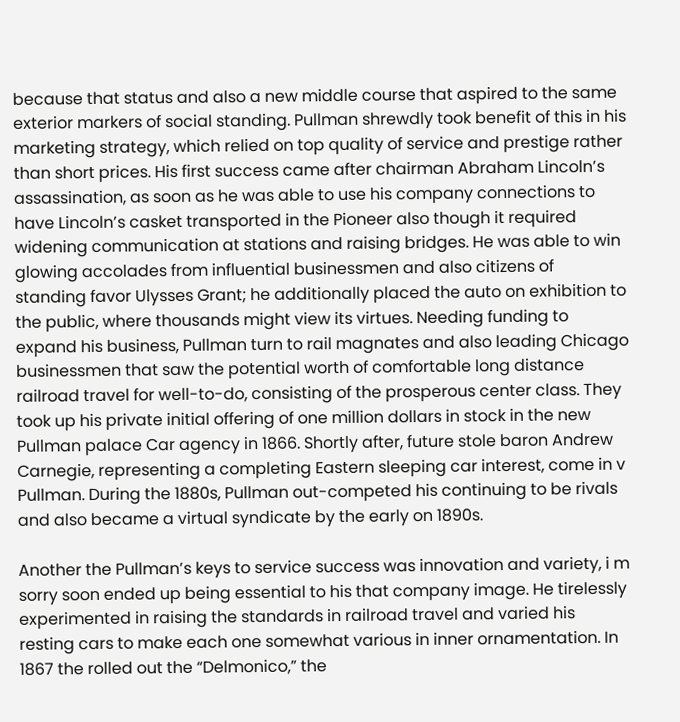because that status and also a new middle course that aspired to the same exterior markers of social standing. Pullman shrewdly took benefit of this in his marketing strategy, which relied on top quality of service and prestige rather than short prices. His first success came after chairman Abraham Lincoln’s assassination, as soon as he was able to use his company connections to have Lincoln’s casket transported in the Pioneer also though it required widening communication at stations and raising bridges. He was able to win glowing accolades from influential businessmen and also citizens of standing favor Ulysses Grant; he additionally placed the auto on exhibition to the public, where thousands might view its virtues. Needing funding to expand his business, Pullman turn to rail magnates and also leading Chicago businessmen that saw the potential worth of comfortable long distance railroad travel for well-to-do, consisting of the prosperous center class. They took up his private initial offering of one million dollars in stock in the new Pullman palace Car agency in 1866. Shortly after, future stole baron Andrew Carnegie, representing a completing Eastern sleeping car interest, come in v Pullman. During the 1880s, Pullman out-competed his continuing to be rivals and also became a virtual syndicate by the early on 1890s.

Another the Pullman’s keys to service success was innovation and variety, i m sorry soon ended up being essential to his that company image. He tirelessly experimented in raising the standards in railroad travel and varied his resting cars to make each one somewhat various in inner ornamentation. In 1867 the rolled out the “Delmonico,” the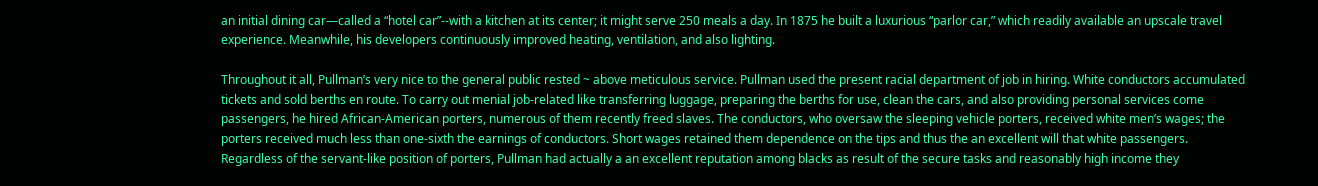an initial dining car—called a “hotel car”--with a kitchen at its center; it might serve 250 meals a day. In 1875 he built a luxurious “parlor car,” which readily available an upscale travel experience. Meanwhile, his developers continuously improved heating, ventilation, and also lighting.

Throughout it all, Pullman’s very nice to the general public rested ~ above meticulous service. Pullman used the present racial department of job in hiring. White conductors accumulated tickets and sold berths en route. To carry out menial job-related like transferring luggage, preparing the berths for use, clean the cars, and also providing personal services come passengers, he hired African-American porters, numerous of them recently freed slaves. The conductors, who oversaw the sleeping vehicle porters, received white men’s wages; the porters received much less than one-sixth the earnings of conductors. Short wages retained them dependence on the tips and thus the an excellent will that white passengers. Regardless of the servant-like position of porters, Pullman had actually a an excellent reputation among blacks as result of the secure tasks and reasonably high income they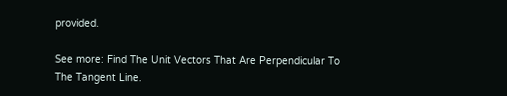provided.

See more: Find The Unit Vectors That Are Perpendicular To The Tangent Line.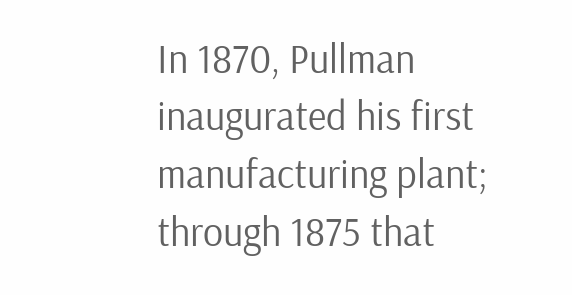In 1870, Pullman inaugurated his first manufacturing plant; through 1875 that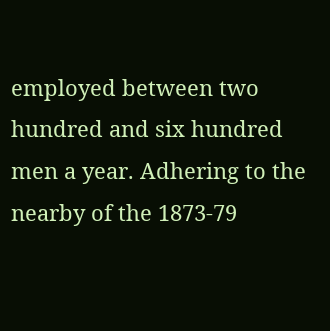employed between two hundred and six hundred men a year. Adhering to the nearby of the 1873-79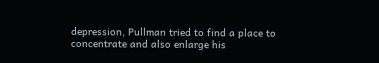depression, Pullman tried to find a place to concentrate and also enlarge his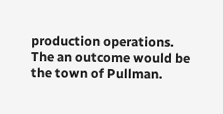production operations. The an outcome would be the town of Pullman.